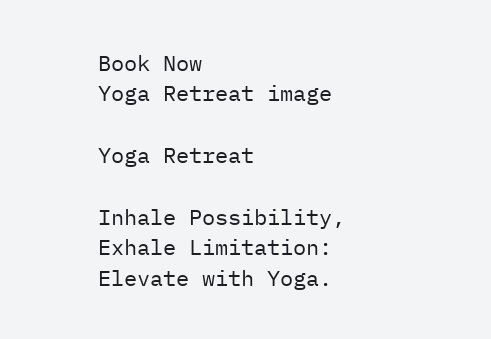Book Now
Yoga Retreat image

Yoga Retreat

Inhale Possibility, Exhale Limitation: Elevate with Yoga.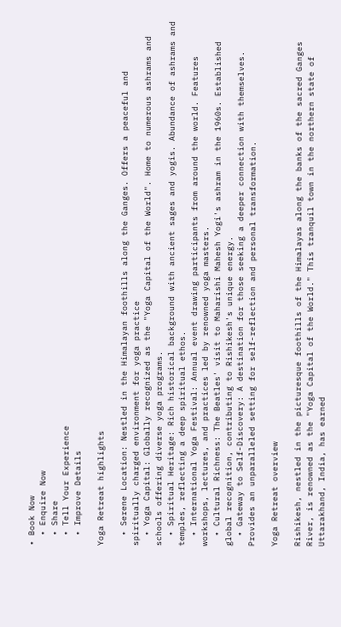• Book Now
  • Enquire Now
  • Share
  • Tell Your Experience
  • Improve Details

Yoga Retreat highlights

  • Serene Location: Nestled in the Himalayan foothills along the Ganges. Offers a peaceful and spiritually charged environment for yoga practice
  • Yoga Capital: Globally recognized as the "Yoga Capital of the World". Home to numerous ashrams and schools offering diverse yoga programs.
  • Spiritual Heritage: Rich historical background with ancient sages and yogis. Abundance of ashrams and temples, reflecting a deep spiritual ethos.
  • International Yoga Festival: Annual event drawing participants from around the world. Features workshops, lectures, and practices led by renowned yoga masters.
  • Cultural Richness: The Beatles' visit to Maharishi Mahesh Yogi's ashram in the 1960s. Established global recognition, contributing to Rishikesh's unique energy.
  • Gateway to Self-Discovery: A destination for those seeking a deeper connection with themselves. Provides an unparalleled setting for self-reflection and personal transformation.

Yoga Retreat overview

Rishikesh, nestled in the picturesque foothills of the Himalayas along the banks of the sacred Ganges River, is renowned as the "Yoga Capital of the World." This tranquil town in the northern state of Uttarakhand, India, has earned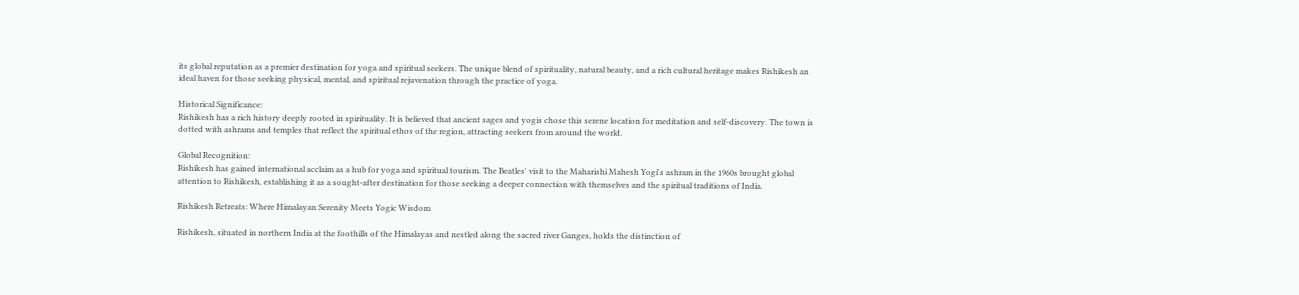its global reputation as a premier destination for yoga and spiritual seekers. The unique blend of spirituality, natural beauty, and a rich cultural heritage makes Rishikesh an ideal haven for those seeking physical, mental, and spiritual rejuvenation through the practice of yoga.

Historical Significance:
Rishikesh has a rich history deeply rooted in spirituality. It is believed that ancient sages and yogis chose this serene location for meditation and self-discovery. The town is dotted with ashrams and temples that reflect the spiritual ethos of the region, attracting seekers from around the world.

Global Recognition:
Rishikesh has gained international acclaim as a hub for yoga and spiritual tourism. The Beatles' visit to the Maharishi Mahesh Yogi's ashram in the 1960s brought global attention to Rishikesh, establishing it as a sought-after destination for those seeking a deeper connection with themselves and the spiritual traditions of India.

Rishikesh Retreats: Where Himalayan Serenity Meets Yogic Wisdom

Rishikesh, situated in northern India at the foothills of the Himalayas and nestled along the sacred river Ganges, holds the distinction of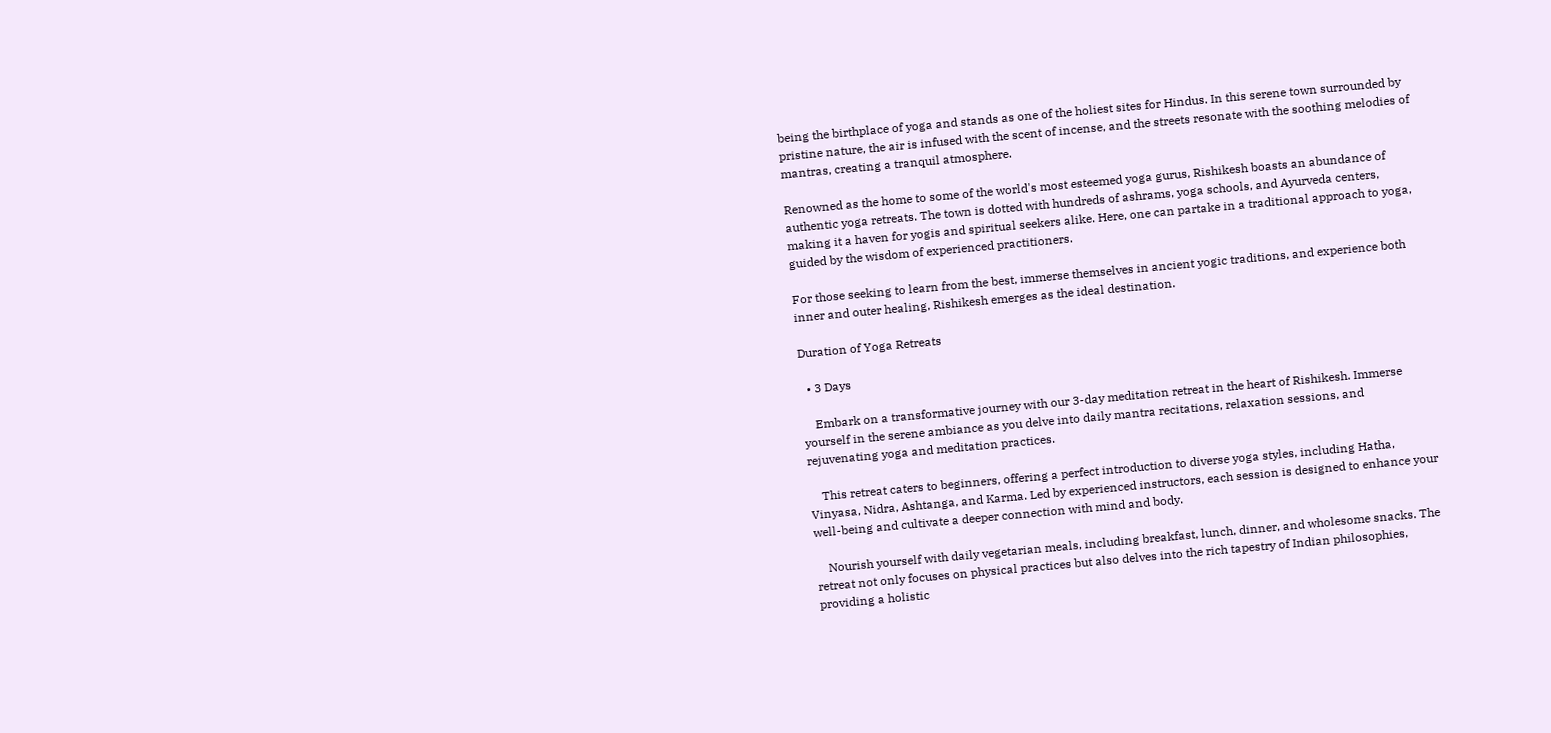being the birthplace of yoga and stands as one of the holiest sites for Hindus. In this serene town surrounded by pristine nature, the air is infused with the scent of incense, and the streets resonate with the soothing melodies of mantras, creating a tranquil atmosphere.

Renowned as the home to some of the world's most esteemed yoga gurus, Rishikesh boasts an abundance of authentic yoga retreats. The town is dotted with hundreds of ashrams, yoga schools, and Ayurveda centers, making it a haven for yogis and spiritual seekers alike. Here, one can partake in a traditional approach to yoga, guided by the wisdom of experienced practitioners.

For those seeking to learn from the best, immerse themselves in ancient yogic traditions, and experience both inner and outer healing, Rishikesh emerges as the ideal destination.

Duration of Yoga Retreats

  • 3 Days

    Embark on a transformative journey with our 3-day meditation retreat in the heart of Rishikesh. Immerse yourself in the serene ambiance as you delve into daily mantra recitations, relaxation sessions, and rejuvenating yoga and meditation practices.

    This retreat caters to beginners, offering a perfect introduction to diverse yoga styles, including Hatha, Vinyasa, Nidra, Ashtanga, and Karma. Led by experienced instructors, each session is designed to enhance your well-being and cultivate a deeper connection with mind and body.

    Nourish yourself with daily vegetarian meals, including breakfast, lunch, dinner, and wholesome snacks. The retreat not only focuses on physical practices but also delves into the rich tapestry of Indian philosophies, providing a holistic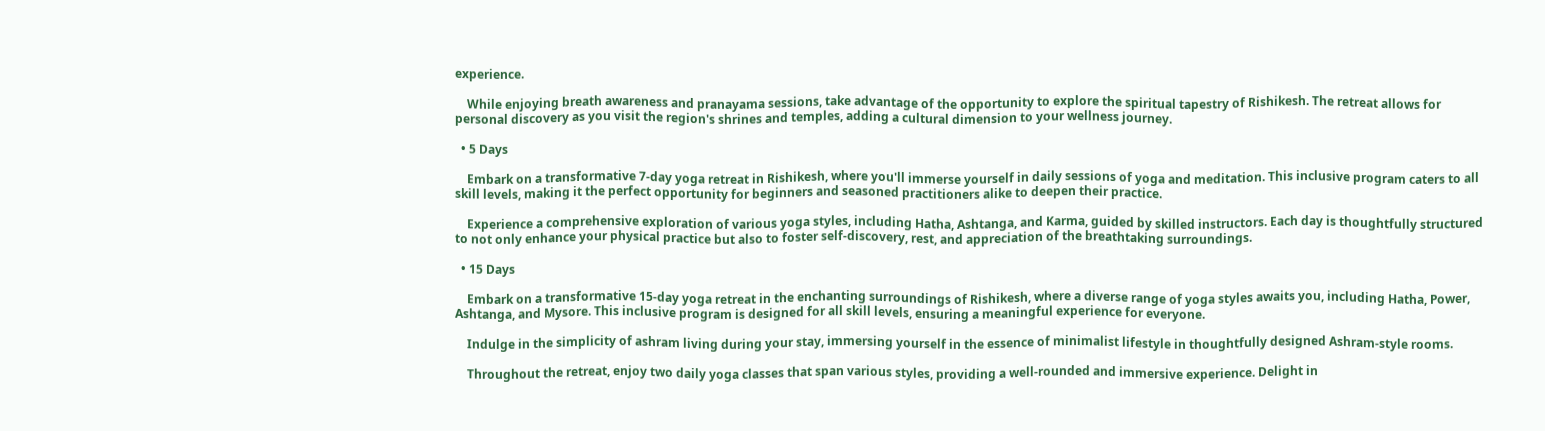experience.

    While enjoying breath awareness and pranayama sessions, take advantage of the opportunity to explore the spiritual tapestry of Rishikesh. The retreat allows for personal discovery as you visit the region's shrines and temples, adding a cultural dimension to your wellness journey.

  • 5 Days

    Embark on a transformative 7-day yoga retreat in Rishikesh, where you'll immerse yourself in daily sessions of yoga and meditation. This inclusive program caters to all skill levels, making it the perfect opportunity for beginners and seasoned practitioners alike to deepen their practice.

    Experience a comprehensive exploration of various yoga styles, including Hatha, Ashtanga, and Karma, guided by skilled instructors. Each day is thoughtfully structured to not only enhance your physical practice but also to foster self-discovery, rest, and appreciation of the breathtaking surroundings.

  • 15 Days

    Embark on a transformative 15-day yoga retreat in the enchanting surroundings of Rishikesh, where a diverse range of yoga styles awaits you, including Hatha, Power, Ashtanga, and Mysore. This inclusive program is designed for all skill levels, ensuring a meaningful experience for everyone.

    Indulge in the simplicity of ashram living during your stay, immersing yourself in the essence of minimalist lifestyle in thoughtfully designed Ashram-style rooms.

    Throughout the retreat, enjoy two daily yoga classes that span various styles, providing a well-rounded and immersive experience. Delight in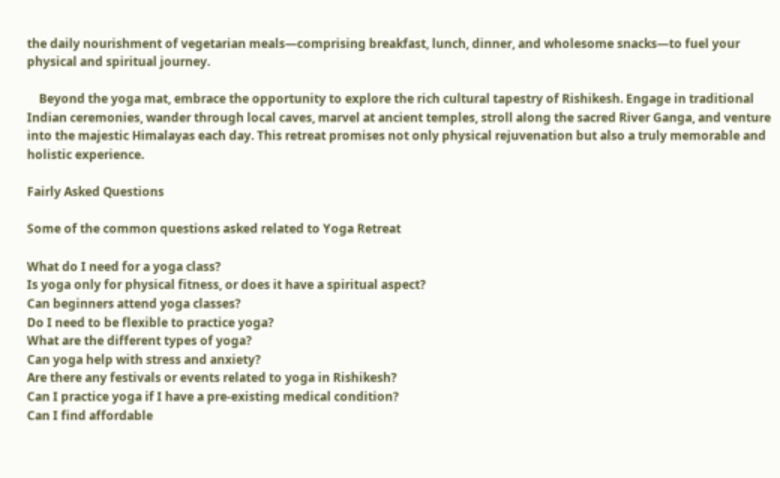the daily nourishment of vegetarian meals—comprising breakfast, lunch, dinner, and wholesome snacks—to fuel your physical and spiritual journey.

    Beyond the yoga mat, embrace the opportunity to explore the rich cultural tapestry of Rishikesh. Engage in traditional Indian ceremonies, wander through local caves, marvel at ancient temples, stroll along the sacred River Ganga, and venture into the majestic Himalayas each day. This retreat promises not only physical rejuvenation but also a truly memorable and holistic experience.

Fairly Asked Questions

Some of the common questions asked related to Yoga Retreat

What do I need for a yoga class?
Is yoga only for physical fitness, or does it have a spiritual aspect?
Can beginners attend yoga classes?
Do I need to be flexible to practice yoga?
What are the different types of yoga?
Can yoga help with stress and anxiety?
Are there any festivals or events related to yoga in Rishikesh?
Can I practice yoga if I have a pre-existing medical condition?
Can I find affordable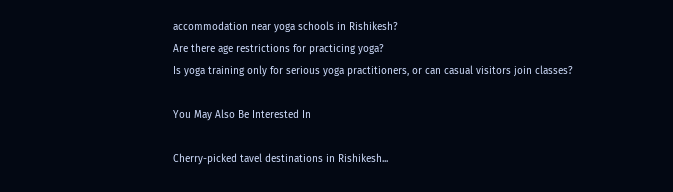accommodation near yoga schools in Rishikesh?
Are there age restrictions for practicing yoga?
Is yoga training only for serious yoga practitioners, or can casual visitors join classes?

You May Also Be Interested In

Cherry-picked tavel destinations in Rishikesh...